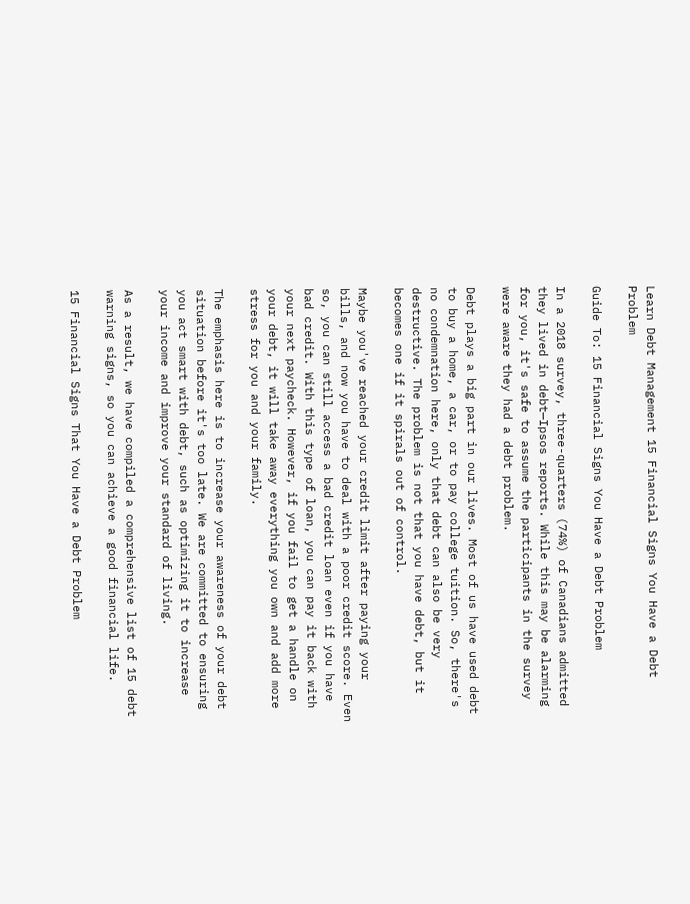Learn Debt Management 15 Financial Signs You Have a Debt Problem

Guide To: 15 Financial Signs You Have a Debt Problem

In a 2018 survey, three-quarters (74%) of Canadians admitted they lived in debt—Ipsos reports. While this may be alarming for you, it's safe to assume the participants in the survey were aware they had a debt problem.

Debt plays a big part in our lives. Most of us have used debt to buy a home, a car, or to pay college tuition. So, there's no condemnation here, only that debt can also be very destructive. The problem is not that you have debt, but it becomes one if it spirals out of control.

Maybe you've reached your credit limit after paying your bills, and now you have to deal with a poor credit score. Even so, you can still access a bad credit loan even if you have bad credit. With this type of loan, you can pay it back with your next paycheck. However, if you fail to get a handle on your debt, it will take away everything you own and add more stress for you and your family.

The emphasis here is to increase your awareness of your debt situation before it's too late. We are committed to ensuring you act smart with debt, such as optimizing it to increase your income and improve your standard of living.

As a result, we have compiled a comprehensive list of 15 debt warning signs, so you can achieve a good financial life.

15 Financial Signs That You Have a Debt Problem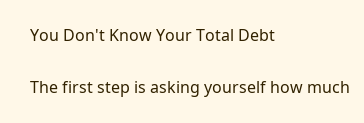You Don't Know Your Total Debt

The first step is asking yourself how much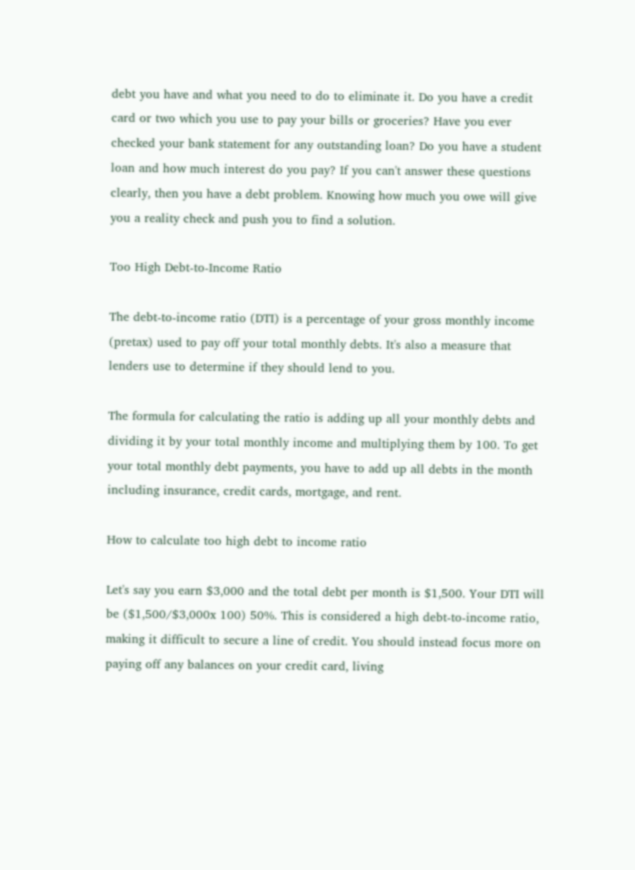debt you have and what you need to do to eliminate it. Do you have a credit card or two which you use to pay your bills or groceries? Have you ever checked your bank statement for any outstanding loan? Do you have a student loan and how much interest do you pay? If you can't answer these questions clearly, then you have a debt problem. Knowing how much you owe will give you a reality check and push you to find a solution.

Too High Debt-to-Income Ratio

The debt-to-income ratio (DTI) is a percentage of your gross monthly income (pretax) used to pay off your total monthly debts. It's also a measure that lenders use to determine if they should lend to you.

The formula for calculating the ratio is adding up all your monthly debts and dividing it by your total monthly income and multiplying them by 100. To get your total monthly debt payments, you have to add up all debts in the month including insurance, credit cards, mortgage, and rent.

How to calculate too high debt to income ratio

Let's say you earn $3,000 and the total debt per month is $1,500. Your DTI will be ($1,500/$3,000x 100) 50%. This is considered a high debt-to-income ratio, making it difficult to secure a line of credit. You should instead focus more on paying off any balances on your credit card, living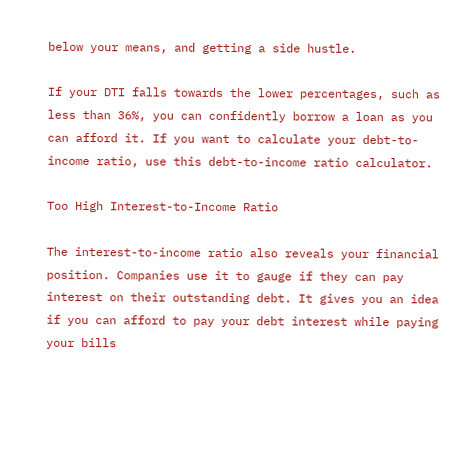below your means, and getting a side hustle.

If your DTI falls towards the lower percentages, such as less than 36%, you can confidently borrow a loan as you can afford it. If you want to calculate your debt-to-income ratio, use this debt-to-income ratio calculator.

Too High Interest-to-Income Ratio

The interest-to-income ratio also reveals your financial position. Companies use it to gauge if they can pay interest on their outstanding debt. It gives you an idea if you can afford to pay your debt interest while paying your bills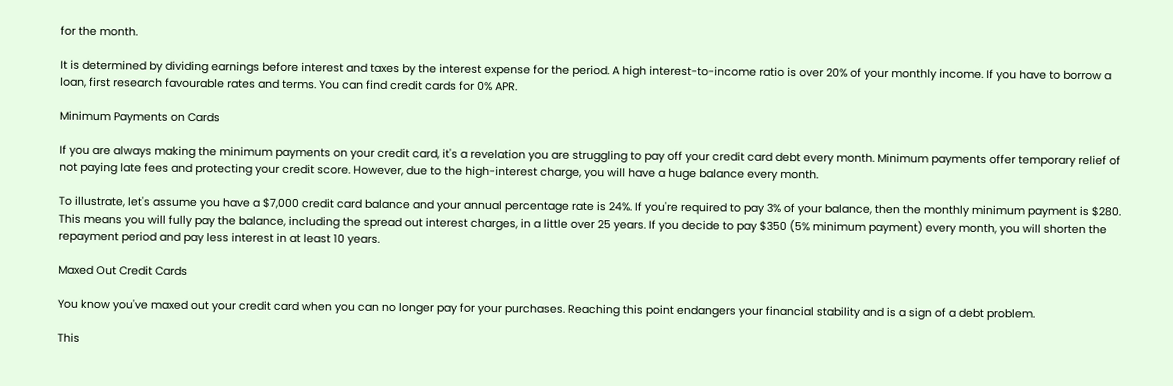for the month.

It is determined by dividing earnings before interest and taxes by the interest expense for the period. A high interest-to-income ratio is over 20% of your monthly income. If you have to borrow a loan, first research favourable rates and terms. You can find credit cards for 0% APR.

Minimum Payments on Cards

If you are always making the minimum payments on your credit card, it's a revelation you are struggling to pay off your credit card debt every month. Minimum payments offer temporary relief of not paying late fees and protecting your credit score. However, due to the high-interest charge, you will have a huge balance every month.

To illustrate, let's assume you have a $7,000 credit card balance and your annual percentage rate is 24%. If you're required to pay 3% of your balance, then the monthly minimum payment is $280. This means you will fully pay the balance, including the spread out interest charges, in a little over 25 years. If you decide to pay $350 (5% minimum payment) every month, you will shorten the repayment period and pay less interest in at least 10 years.

Maxed Out Credit Cards

You know you've maxed out your credit card when you can no longer pay for your purchases. Reaching this point endangers your financial stability and is a sign of a debt problem.

This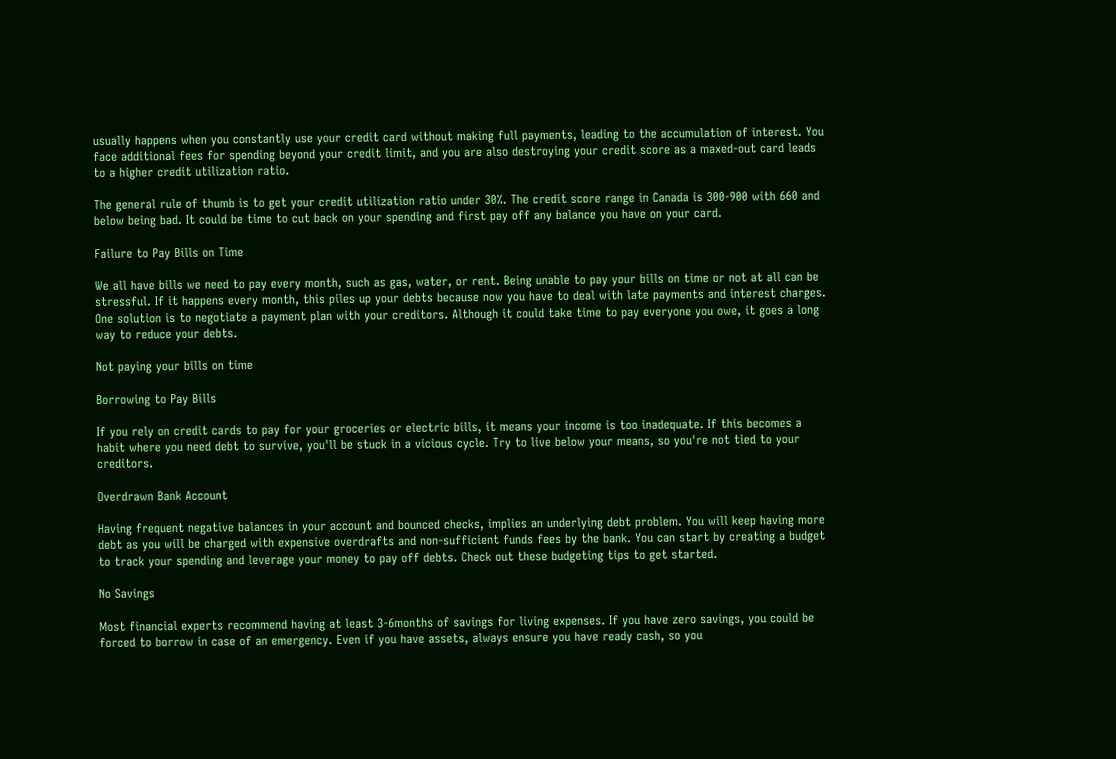usually happens when you constantly use your credit card without making full payments, leading to the accumulation of interest. You face additional fees for spending beyond your credit limit, and you are also destroying your credit score as a maxed-out card leads to a higher credit utilization ratio.

The general rule of thumb is to get your credit utilization ratio under 30%. The credit score range in Canada is 300-900 with 660 and below being bad. It could be time to cut back on your spending and first pay off any balance you have on your card.

Failure to Pay Bills on Time

We all have bills we need to pay every month, such as gas, water, or rent. Being unable to pay your bills on time or not at all can be stressful. If it happens every month, this piles up your debts because now you have to deal with late payments and interest charges. One solution is to negotiate a payment plan with your creditors. Although it could take time to pay everyone you owe, it goes a long way to reduce your debts.

Not paying your bills on time

Borrowing to Pay Bills

If you rely on credit cards to pay for your groceries or electric bills, it means your income is too inadequate. If this becomes a habit where you need debt to survive, you'll be stuck in a vicious cycle. Try to live below your means, so you're not tied to your creditors.

Overdrawn Bank Account

Having frequent negative balances in your account and bounced checks, implies an underlying debt problem. You will keep having more debt as you will be charged with expensive overdrafts and non-sufficient funds fees by the bank. You can start by creating a budget to track your spending and leverage your money to pay off debts. Check out these budgeting tips to get started.

No Savings

Most financial experts recommend having at least 3-6months of savings for living expenses. If you have zero savings, you could be forced to borrow in case of an emergency. Even if you have assets, always ensure you have ready cash, so you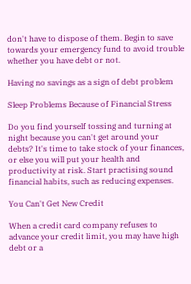don't have to dispose of them. Begin to save towards your emergency fund to avoid trouble whether you have debt or not.

Having no savings as a sign of debt problem

Sleep Problems Because of Financial Stress

Do you find yourself tossing and turning at night because you can't get around your debts? It's time to take stock of your finances, or else you will put your health and productivity at risk. Start practising sound financial habits, such as reducing expenses.

You Can't Get New Credit

When a credit card company refuses to advance your credit limit, you may have high debt or a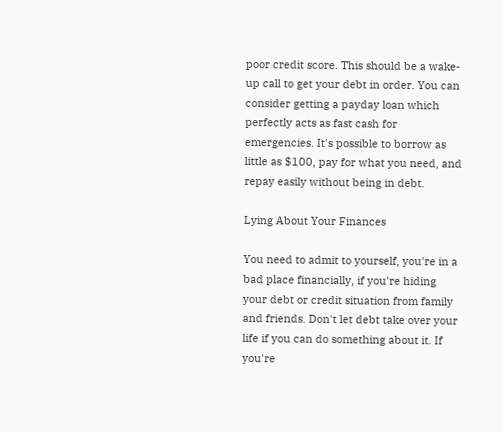poor credit score. This should be a wake-up call to get your debt in order. You can consider getting a payday loan which perfectly acts as fast cash for emergencies. It's possible to borrow as little as $100, pay for what you need, and repay easily without being in debt.

Lying About Your Finances

You need to admit to yourself, you're in a bad place financially, if you're hiding your debt or credit situation from family and friends. Don't let debt take over your life if you can do something about it. If you're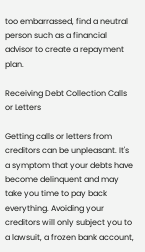too embarrassed, find a neutral person such as a financial advisor to create a repayment plan.

Receiving Debt Collection Calls or Letters

Getting calls or letters from creditors can be unpleasant. It's a symptom that your debts have become delinquent and may take you time to pay back everything. Avoiding your creditors will only subject you to a lawsuit, a frozen bank account,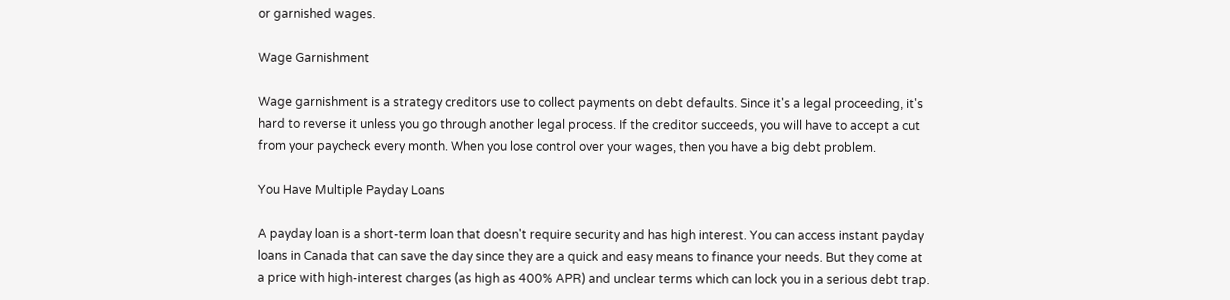or garnished wages.

Wage Garnishment

Wage garnishment is a strategy creditors use to collect payments on debt defaults. Since it's a legal proceeding, it's hard to reverse it unless you go through another legal process. If the creditor succeeds, you will have to accept a cut from your paycheck every month. When you lose control over your wages, then you have a big debt problem.

You Have Multiple Payday Loans

A payday loan is a short-term loan that doesn't require security and has high interest. You can access instant payday loans in Canada that can save the day since they are a quick and easy means to finance your needs. But they come at a price with high-interest charges (as high as 400% APR) and unclear terms which can lock you in a serious debt trap.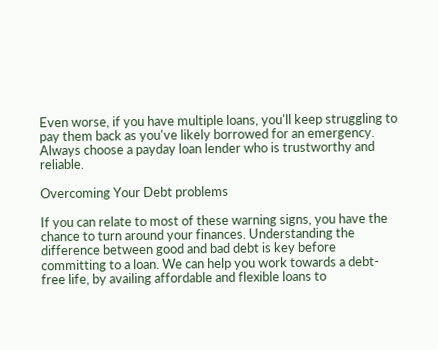Even worse, if you have multiple loans, you'll keep struggling to pay them back as you've likely borrowed for an emergency. Always choose a payday loan lender who is trustworthy and reliable.

Overcoming Your Debt problems

If you can relate to most of these warning signs, you have the chance to turn around your finances. Understanding the difference between good and bad debt is key before committing to a loan. We can help you work towards a debt-free life, by availing affordable and flexible loans to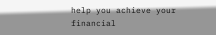help you achieve your financial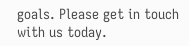goals. Please get in touch with us today.